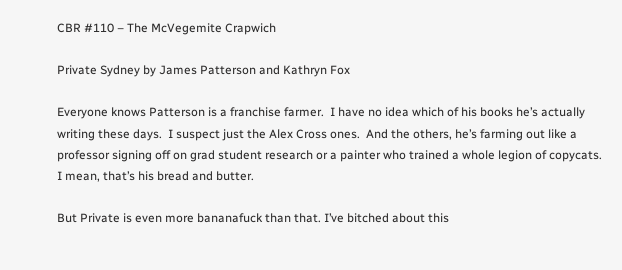CBR #110 – The McVegemite Crapwich

Private Sydney by James Patterson and Kathryn Fox

Everyone knows Patterson is a franchise farmer.  I have no idea which of his books he’s actually writing these days.  I suspect just the Alex Cross ones.  And the others, he’s farming out like a professor signing off on grad student research or a painter who trained a whole legion of copycats.  I mean, that’s his bread and butter.

But Private is even more bananafuck than that. I’ve bitched about this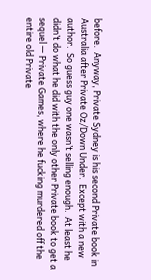before.  Anyway, Private Sydney is his second Private book in Australia after Private Oz/Down Under.  Except with a new author.  So guess guy one wasn’t selling enough.  At least he didn’t do what he did with the only other Private book to get a sequel — Private Games, where he fucking murdered off the entire old Private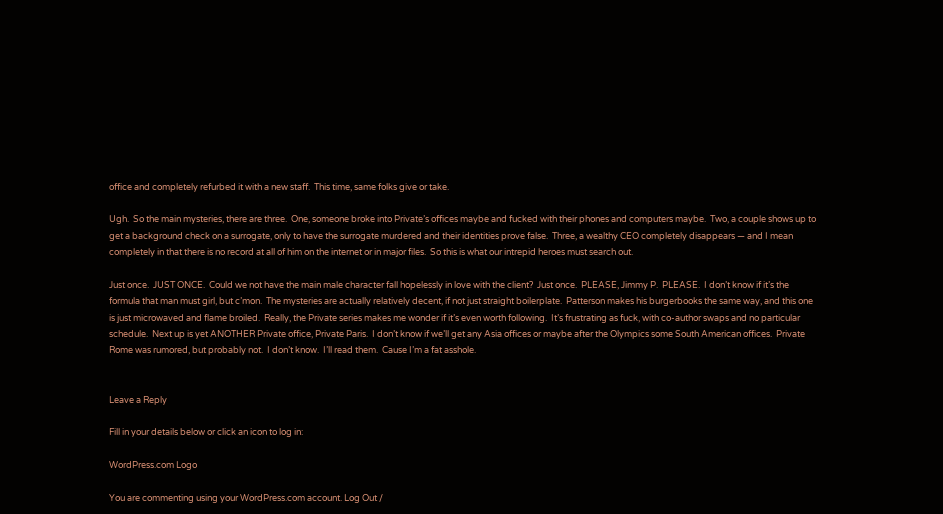office and completely refurbed it with a new staff.  This time, same folks give or take.

Ugh.  So the main mysteries, there are three.  One, someone broke into Private’s offices maybe and fucked with their phones and computers maybe.  Two, a couple shows up to get a background check on a surrogate, only to have the surrogate murdered and their identities prove false.  Three, a wealthy CEO completely disappears — and I mean completely in that there is no record at all of him on the internet or in major files.  So this is what our intrepid heroes must search out.

Just once.  JUST ONCE.  Could we not have the main male character fall hopelessly in love with the client?  Just once.  PLEASE, Jimmy P.  PLEASE.  I don’t know if it’s the formula that man must girl, but c’mon.  The mysteries are actually relatively decent, if not just straight boilerplate.  Patterson makes his burgerbooks the same way, and this one is just microwaved and flame broiled.  Really, the Private series makes me wonder if it’s even worth following.  It’s frustrating as fuck, with co-author swaps and no particular schedule.  Next up is yet ANOTHER Private office, Private Paris.  I don’t know if we’ll get any Asia offices or maybe after the Olympics some South American offices.  Private Rome was rumored, but probably not.  I don’t know.  I’ll read them.  Cause I’m a fat asshole.


Leave a Reply

Fill in your details below or click an icon to log in:

WordPress.com Logo

You are commenting using your WordPress.com account. Log Out /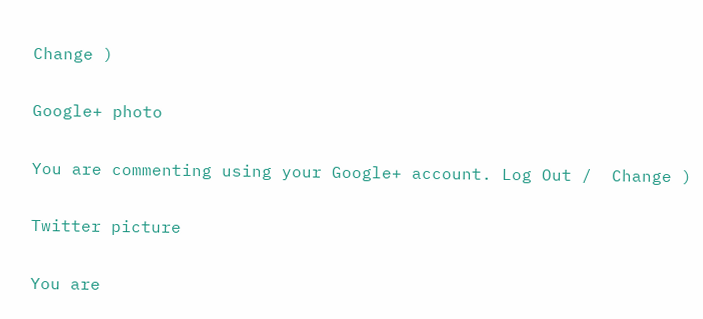Change )

Google+ photo

You are commenting using your Google+ account. Log Out /  Change )

Twitter picture

You are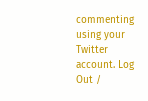commenting using your Twitter account. Log Out /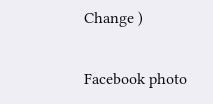Change )

Facebook photo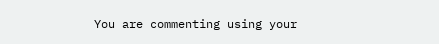You are commenting using your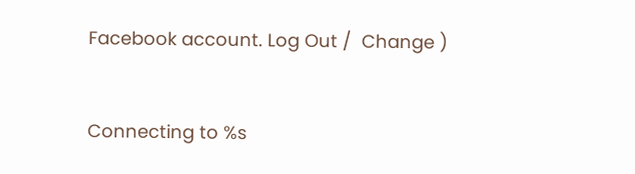Facebook account. Log Out /  Change )


Connecting to %s